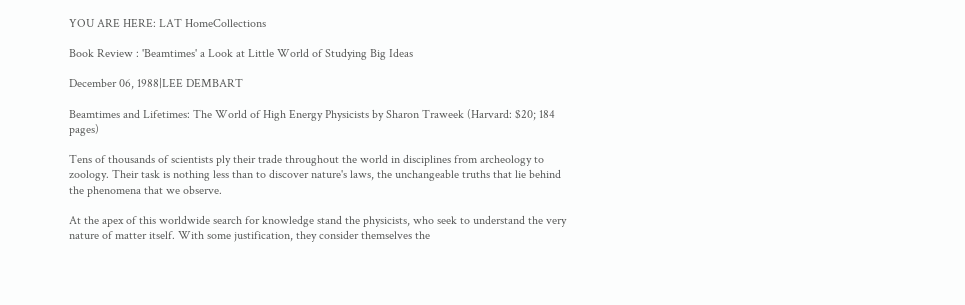YOU ARE HERE: LAT HomeCollections

Book Review : 'Beamtimes' a Look at Little World of Studying Big Ideas

December 06, 1988|LEE DEMBART

Beamtimes and Lifetimes: The World of High Energy Physicists by Sharon Traweek (Harvard: $20; 184 pages)

Tens of thousands of scientists ply their trade throughout the world in disciplines from archeology to zoology. Their task is nothing less than to discover nature's laws, the unchangeable truths that lie behind the phenomena that we observe.

At the apex of this worldwide search for knowledge stand the physicists, who seek to understand the very nature of matter itself. With some justification, they consider themselves the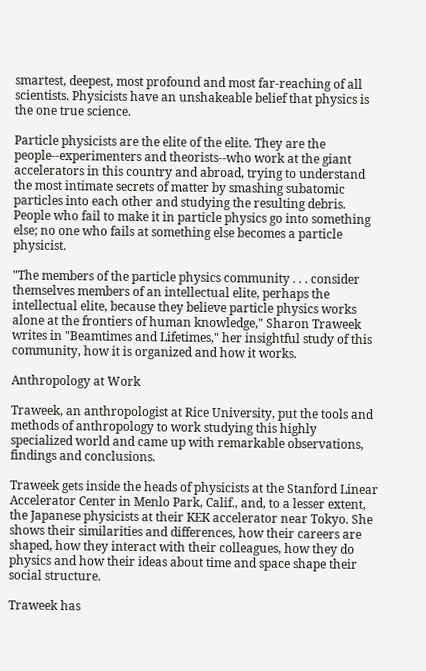smartest, deepest, most profound and most far-reaching of all scientists. Physicists have an unshakeable belief that physics is the one true science.

Particle physicists are the elite of the elite. They are the people--experimenters and theorists--who work at the giant accelerators in this country and abroad, trying to understand the most intimate secrets of matter by smashing subatomic particles into each other and studying the resulting debris. People who fail to make it in particle physics go into something else; no one who fails at something else becomes a particle physicist.

"The members of the particle physics community . . . consider themselves members of an intellectual elite, perhaps the intellectual elite, because they believe particle physics works alone at the frontiers of human knowledge," Sharon Traweek writes in "Beamtimes and Lifetimes," her insightful study of this community, how it is organized and how it works.

Anthropology at Work

Traweek, an anthropologist at Rice University, put the tools and methods of anthropology to work studying this highly specialized world and came up with remarkable observations, findings and conclusions.

Traweek gets inside the heads of physicists at the Stanford Linear Accelerator Center in Menlo Park, Calif., and, to a lesser extent, the Japanese physicists at their KEK accelerator near Tokyo. She shows their similarities and differences, how their careers are shaped, how they interact with their colleagues, how they do physics and how their ideas about time and space shape their social structure.

Traweek has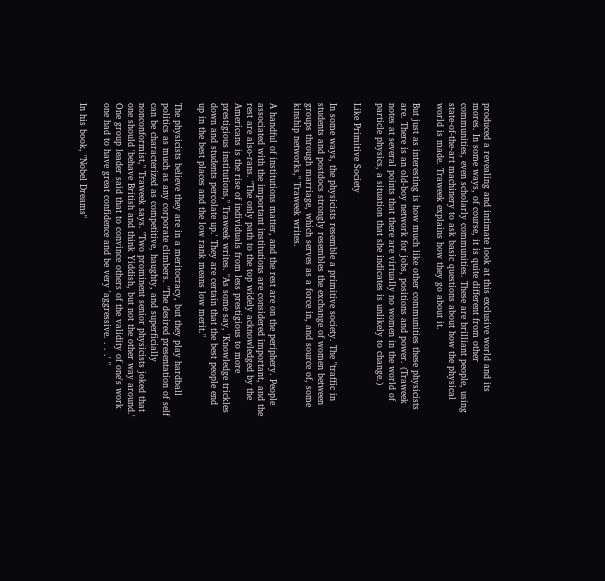produced a revealing and intimate look at this exclusive world and its mores. In some ways, of course, it is quite different from other communities, even scholarly communities. These are brilliant people, using state-of-the-art machinery to ask basic questions about how the physical world is made. Traweek explains how they go about it.

But just as interesting is how much like other communities these physicists are. There is an old-boy network for jobs, positions and power. (Traweek notes at several points that there are virtually no women in the world of particle physics, a situation that she indicates is unlikely to change.)

Like Primitive Society

In some ways, the physicists resemble a primitive society. The "traffic in students and postdocs strongly resembles the exchange of women between groups through marriage, which serves as a force in, and source of, some kinship networks," Traweek writes.

A handful of institutions matter, and the rest are on the periphery. People associated with the important institutions are considered important, and the rest are also-rans. "The only path to the top widely acknowledged by the Americans is the rise of individuals from less prestigious to more prestigious institutions," Traweek writes. "As some say, 'Knowledge trickles down and students percolate up.' They are certain that the best people end up in the best places and the low rank means low merit."

The physicists believe they are in a meritocracy, but they play hardball politics as much as any corporate climbers. "The desired presentation of self can be characterized as competitive, haughty, and superficially nonconformist," Traweek says. "Two prominent senior physicists joked that one should 'behave British and think Yiddish, but not the other way around.' One group leader said that to convince others of the validity of one's work one had to have great confidence and be very 'aggressive. . . .' "

In his book, "Nobel Dreams"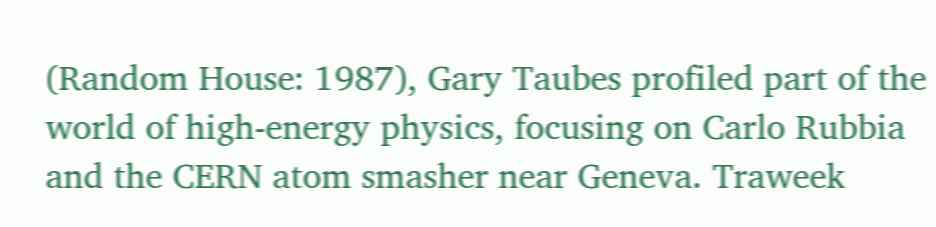(Random House: 1987), Gary Taubes profiled part of the world of high-energy physics, focusing on Carlo Rubbia and the CERN atom smasher near Geneva. Traweek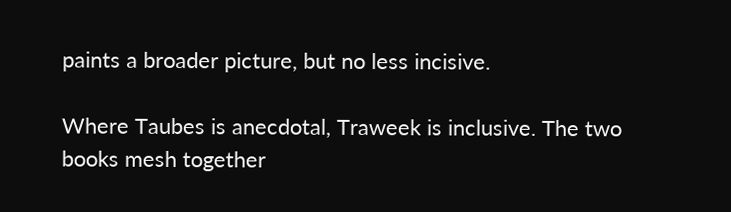paints a broader picture, but no less incisive.

Where Taubes is anecdotal, Traweek is inclusive. The two books mesh together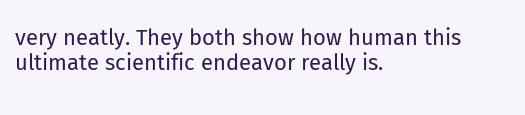very neatly. They both show how human this ultimate scientific endeavor really is.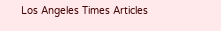Los Angeles Times Articles